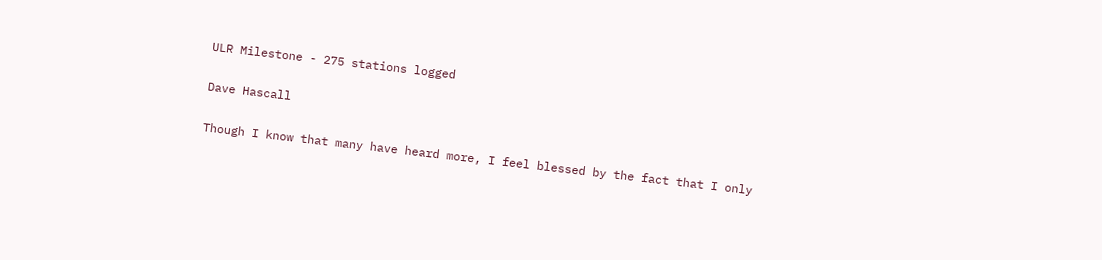ULR Milestone - 275 stations logged

Dave Hascall

Though I know that many have heard more, I feel blessed by the fact that I only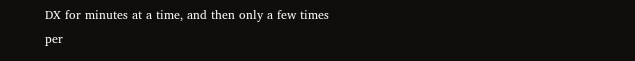DX for minutes at a time, and then only a few times per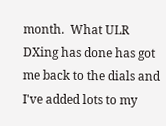month.  What ULR DXing has done has got me back to the dials and I've added lots to my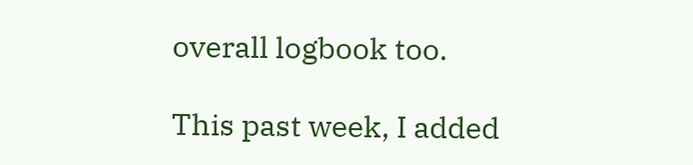overall logbook too.

This past week, I added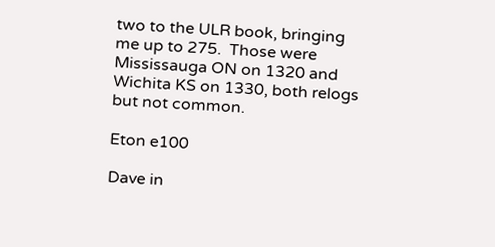two to the ULR book, bringing me up to 275.  Those were Mississauga ON on 1320 and Wichita KS on 1330, both relogs but not common.

Eton e100

Dave in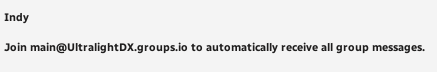Indy

Join main@UltralightDX.groups.io to automatically receive all group messages.